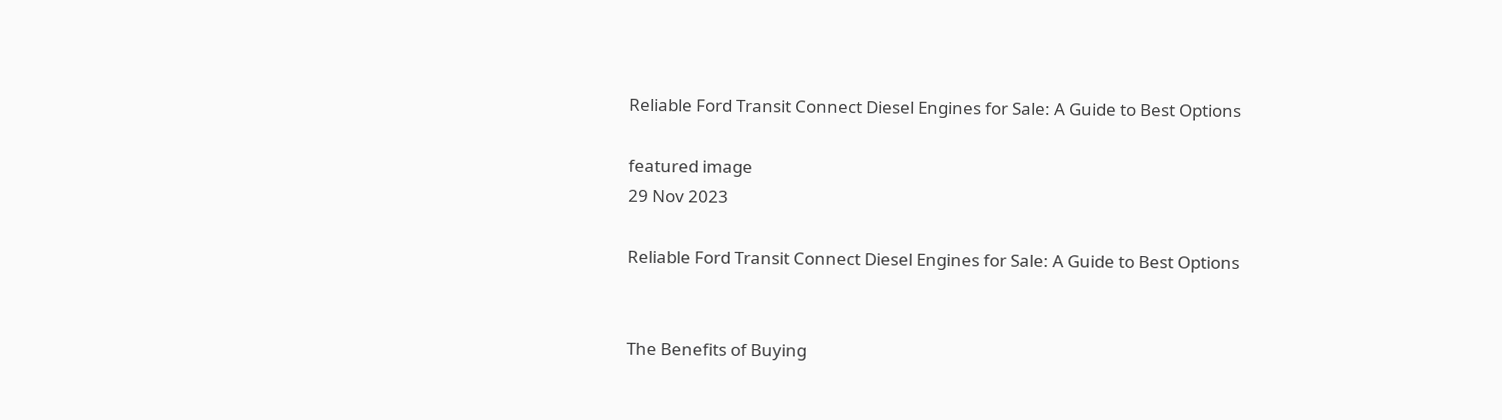Reliable Ford Transit Connect Diesel Engines for Sale: A Guide to Best Options

featured image
29 Nov 2023

Reliable Ford Transit Connect Diesel Engines for Sale: A Guide to Best Options


The Benefits of Buying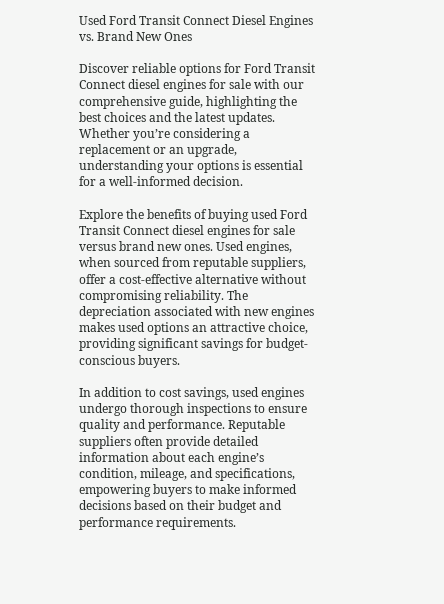Used Ford Transit Connect Diesel Engines vs. Brand New Ones

Discover reliable options for Ford Transit Connect diesel engines for sale with our comprehensive guide, highlighting the best choices and the latest updates. Whether you’re considering a replacement or an upgrade, understanding your options is essential for a well-informed decision.

Explore the benefits of buying used Ford Transit Connect diesel engines for sale versus brand new ones. Used engines, when sourced from reputable suppliers, offer a cost-effective alternative without compromising reliability. The depreciation associated with new engines makes used options an attractive choice, providing significant savings for budget-conscious buyers.

In addition to cost savings, used engines undergo thorough inspections to ensure quality and performance. Reputable suppliers often provide detailed information about each engine’s condition, mileage, and specifications, empowering buyers to make informed decisions based on their budget and performance requirements.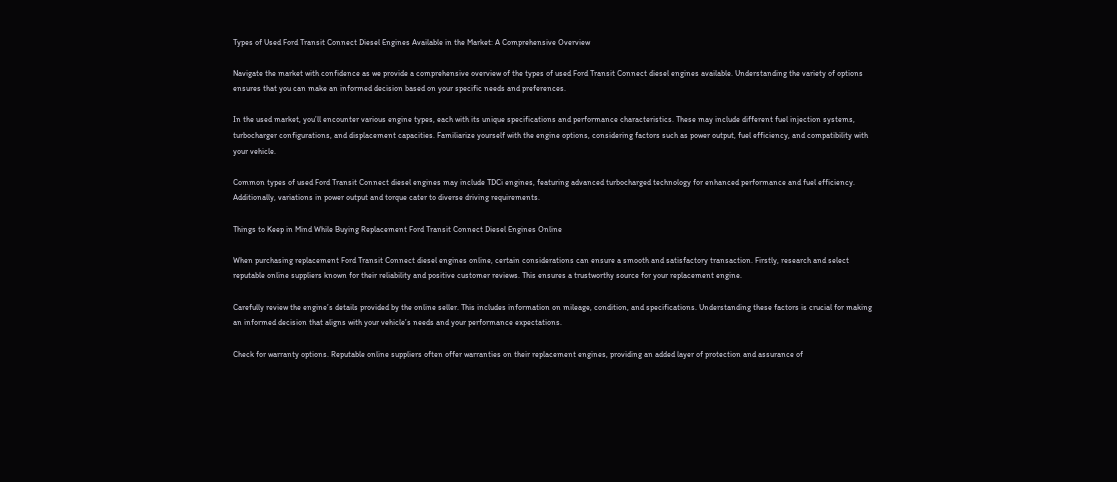Types of Used Ford Transit Connect Diesel Engines Available in the Market: A Comprehensive Overview

Navigate the market with confidence as we provide a comprehensive overview of the types of used Ford Transit Connect diesel engines available. Understanding the variety of options ensures that you can make an informed decision based on your specific needs and preferences.

In the used market, you’ll encounter various engine types, each with its unique specifications and performance characteristics. These may include different fuel injection systems, turbocharger configurations, and displacement capacities. Familiarize yourself with the engine options, considering factors such as power output, fuel efficiency, and compatibility with your vehicle.

Common types of used Ford Transit Connect diesel engines may include TDCi engines, featuring advanced turbocharged technology for enhanced performance and fuel efficiency. Additionally, variations in power output and torque cater to diverse driving requirements.

Things to Keep in Mind While Buying Replacement Ford Transit Connect Diesel Engines Online

When purchasing replacement Ford Transit Connect diesel engines online, certain considerations can ensure a smooth and satisfactory transaction. Firstly, research and select reputable online suppliers known for their reliability and positive customer reviews. This ensures a trustworthy source for your replacement engine.

Carefully review the engine’s details provided by the online seller. This includes information on mileage, condition, and specifications. Understanding these factors is crucial for making an informed decision that aligns with your vehicle’s needs and your performance expectations.

Check for warranty options. Reputable online suppliers often offer warranties on their replacement engines, providing an added layer of protection and assurance of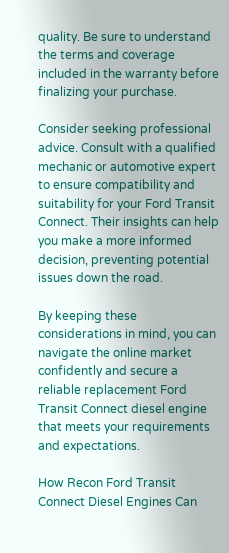quality. Be sure to understand the terms and coverage included in the warranty before finalizing your purchase.

Consider seeking professional advice. Consult with a qualified mechanic or automotive expert to ensure compatibility and suitability for your Ford Transit Connect. Their insights can help you make a more informed decision, preventing potential issues down the road.

By keeping these considerations in mind, you can navigate the online market confidently and secure a reliable replacement Ford Transit Connect diesel engine that meets your requirements and expectations.

How Recon Ford Transit Connect Diesel Engines Can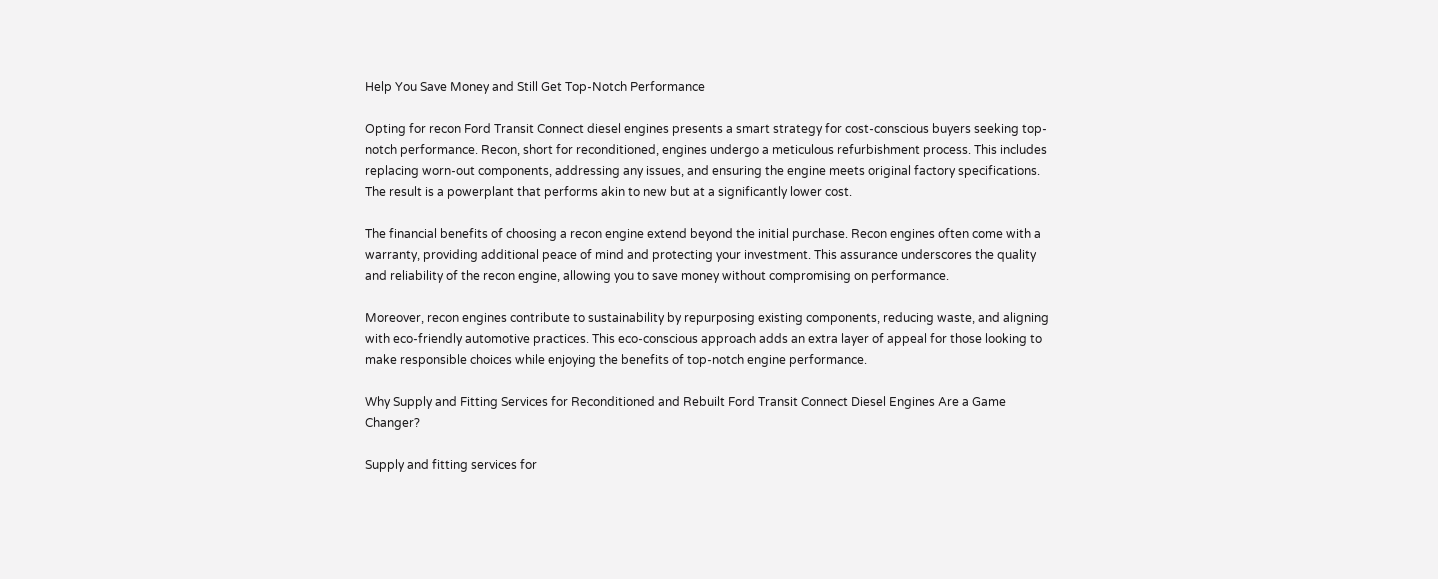Help You Save Money and Still Get Top-Notch Performance

Opting for recon Ford Transit Connect diesel engines presents a smart strategy for cost-conscious buyers seeking top-notch performance. Recon, short for reconditioned, engines undergo a meticulous refurbishment process. This includes replacing worn-out components, addressing any issues, and ensuring the engine meets original factory specifications. The result is a powerplant that performs akin to new but at a significantly lower cost.

The financial benefits of choosing a recon engine extend beyond the initial purchase. Recon engines often come with a warranty, providing additional peace of mind and protecting your investment. This assurance underscores the quality and reliability of the recon engine, allowing you to save money without compromising on performance.

Moreover, recon engines contribute to sustainability by repurposing existing components, reducing waste, and aligning with eco-friendly automotive practices. This eco-conscious approach adds an extra layer of appeal for those looking to make responsible choices while enjoying the benefits of top-notch engine performance.

Why Supply and Fitting Services for Reconditioned and Rebuilt Ford Transit Connect Diesel Engines Are a Game Changer?

Supply and fitting services for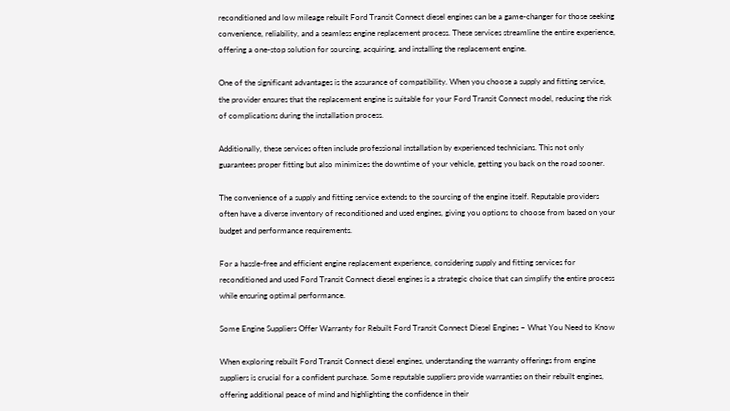reconditioned and low mileage rebuilt Ford Transit Connect diesel engines can be a game-changer for those seeking convenience, reliability, and a seamless engine replacement process. These services streamline the entire experience, offering a one-stop solution for sourcing, acquiring, and installing the replacement engine.

One of the significant advantages is the assurance of compatibility. When you choose a supply and fitting service, the provider ensures that the replacement engine is suitable for your Ford Transit Connect model, reducing the risk of complications during the installation process.

Additionally, these services often include professional installation by experienced technicians. This not only guarantees proper fitting but also minimizes the downtime of your vehicle, getting you back on the road sooner.

The convenience of a supply and fitting service extends to the sourcing of the engine itself. Reputable providers often have a diverse inventory of reconditioned and used engines, giving you options to choose from based on your budget and performance requirements.

For a hassle-free and efficient engine replacement experience, considering supply and fitting services for reconditioned and used Ford Transit Connect diesel engines is a strategic choice that can simplify the entire process while ensuring optimal performance.

Some Engine Suppliers Offer Warranty for Rebuilt Ford Transit Connect Diesel Engines – What You Need to Know

When exploring rebuilt Ford Transit Connect diesel engines, understanding the warranty offerings from engine suppliers is crucial for a confident purchase. Some reputable suppliers provide warranties on their rebuilt engines, offering additional peace of mind and highlighting the confidence in their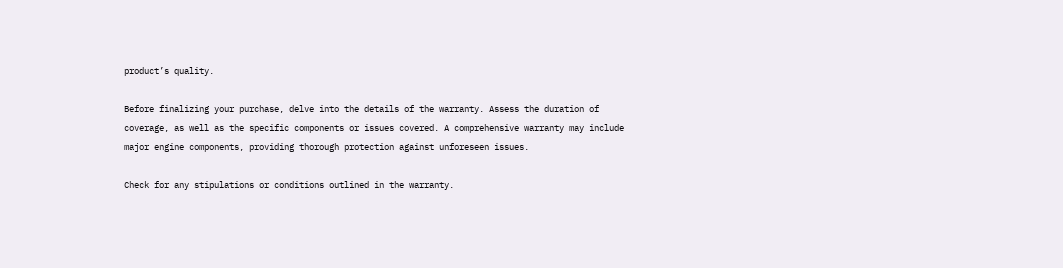product’s quality.

Before finalizing your purchase, delve into the details of the warranty. Assess the duration of coverage, as well as the specific components or issues covered. A comprehensive warranty may include major engine components, providing thorough protection against unforeseen issues.

Check for any stipulations or conditions outlined in the warranty.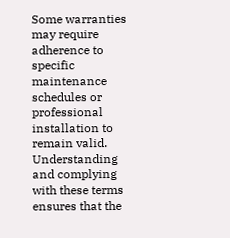Some warranties may require adherence to specific maintenance schedules or professional installation to remain valid. Understanding and complying with these terms ensures that the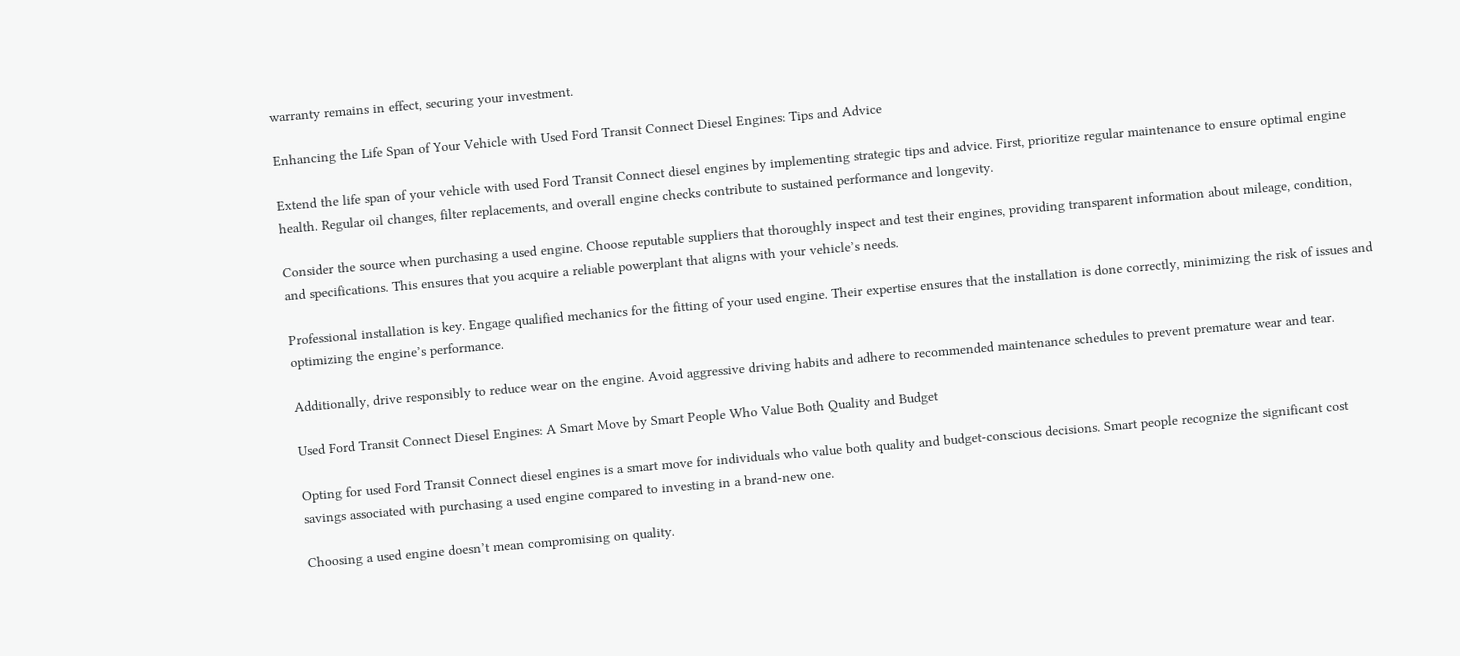warranty remains in effect, securing your investment.

Enhancing the Life Span of Your Vehicle with Used Ford Transit Connect Diesel Engines: Tips and Advice

Extend the life span of your vehicle with used Ford Transit Connect diesel engines by implementing strategic tips and advice. First, prioritize regular maintenance to ensure optimal engine health. Regular oil changes, filter replacements, and overall engine checks contribute to sustained performance and longevity.

Consider the source when purchasing a used engine. Choose reputable suppliers that thoroughly inspect and test their engines, providing transparent information about mileage, condition, and specifications. This ensures that you acquire a reliable powerplant that aligns with your vehicle’s needs.

Professional installation is key. Engage qualified mechanics for the fitting of your used engine. Their expertise ensures that the installation is done correctly, minimizing the risk of issues and optimizing the engine’s performance.

Additionally, drive responsibly to reduce wear on the engine. Avoid aggressive driving habits and adhere to recommended maintenance schedules to prevent premature wear and tear.

Used Ford Transit Connect Diesel Engines: A Smart Move by Smart People Who Value Both Quality and Budget

Opting for used Ford Transit Connect diesel engines is a smart move for individuals who value both quality and budget-conscious decisions. Smart people recognize the significant cost savings associated with purchasing a used engine compared to investing in a brand-new one.

Choosing a used engine doesn’t mean compromising on quality.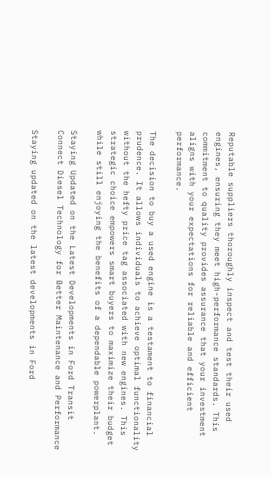Reputable suppliers thoroughly inspect and test their used engines, ensuring they meet high-performance standards. This commitment to quality provides assurance that your investment aligns with your expectations for reliable and efficient performance.

The decision to buy a used engine is a testament to financial prudence. It allows individuals to achieve optimal functionality without the hefty price tag associated with new engines. This strategic choice empowers smart buyers to maximize their budget while still enjoying the benefits of a dependable powerplant.

Staying Updated on the Latest Developments in Ford Transit Connect Diesel Technology for Better Maintenance and Performance

Staying updated on the latest developments in Ford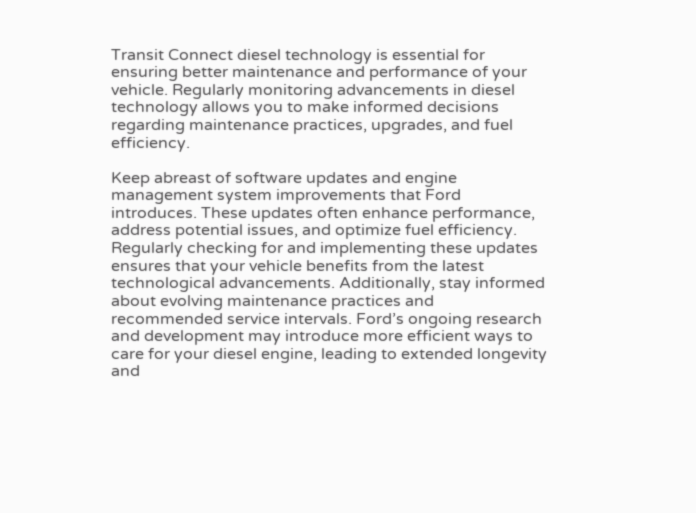Transit Connect diesel technology is essential for ensuring better maintenance and performance of your vehicle. Regularly monitoring advancements in diesel technology allows you to make informed decisions regarding maintenance practices, upgrades, and fuel efficiency.

Keep abreast of software updates and engine management system improvements that Ford introduces. These updates often enhance performance, address potential issues, and optimize fuel efficiency. Regularly checking for and implementing these updates ensures that your vehicle benefits from the latest technological advancements. Additionally, stay informed about evolving maintenance practices and recommended service intervals. Ford’s ongoing research and development may introduce more efficient ways to care for your diesel engine, leading to extended longevity and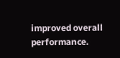improved overall performance.